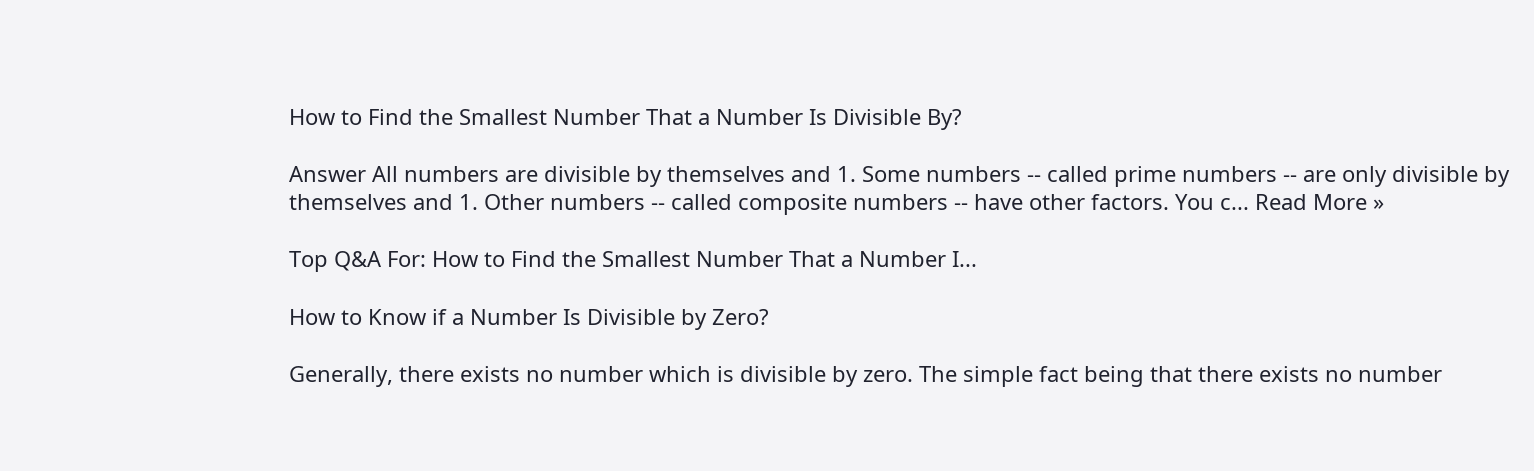How to Find the Smallest Number That a Number Is Divisible By?

Answer All numbers are divisible by themselves and 1. Some numbers -- called prime numbers -- are only divisible by themselves and 1. Other numbers -- called composite numbers -- have other factors. You c... Read More »

Top Q&A For: How to Find the Smallest Number That a Number I...

How to Know if a Number Is Divisible by Zero?

Generally, there exists no number which is divisible by zero. The simple fact being that there exists no number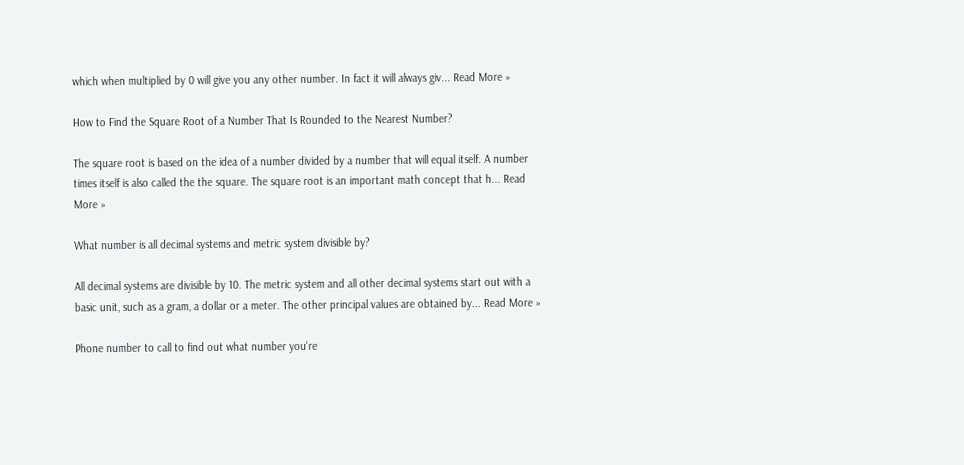which when multiplied by 0 will give you any other number. In fact it will always giv... Read More »

How to Find the Square Root of a Number That Is Rounded to the Nearest Number?

The square root is based on the idea of a number divided by a number that will equal itself. A number times itself is also called the the square. The square root is an important math concept that h... Read More »

What number is all decimal systems and metric system divisible by?

All decimal systems are divisible by 10. The metric system and all other decimal systems start out with a basic unit, such as a gram, a dollar or a meter. The other principal values are obtained by... Read More »

Phone number to call to find out what number you're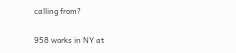calling from?

958 works in NY at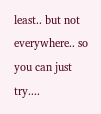least.. but not everywhere.. so you can just try....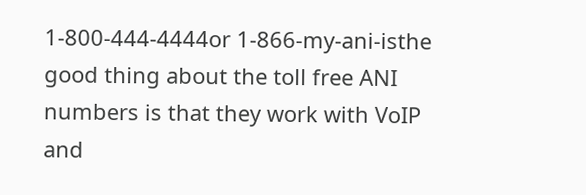1-800-444-4444or 1-866-my-ani-isthe good thing about the toll free ANI numbers is that they work with VoIP and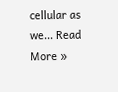cellular as we... Read More »